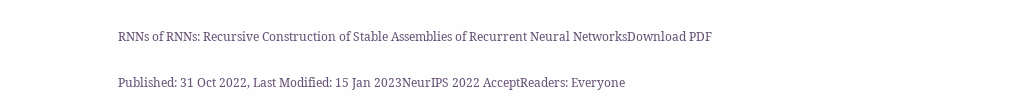RNNs of RNNs: Recursive Construction of Stable Assemblies of Recurrent Neural NetworksDownload PDF

Published: 31 Oct 2022, Last Modified: 15 Jan 2023NeurIPS 2022 AcceptReaders: Everyone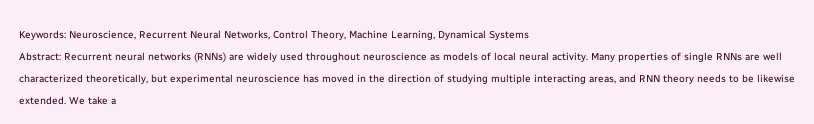Keywords: Neuroscience, Recurrent Neural Networks, Control Theory, Machine Learning, Dynamical Systems
Abstract: Recurrent neural networks (RNNs) are widely used throughout neuroscience as models of local neural activity. Many properties of single RNNs are well characterized theoretically, but experimental neuroscience has moved in the direction of studying multiple interacting areas, and RNN theory needs to be likewise extended. We take a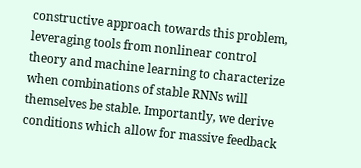constructive approach towards this problem, leveraging tools from nonlinear control theory and machine learning to characterize when combinations of stable RNNs will themselves be stable. Importantly, we derive conditions which allow for massive feedback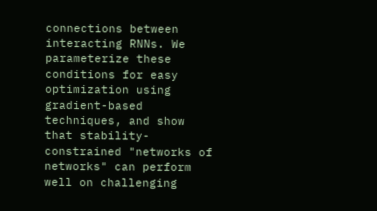connections between interacting RNNs. We parameterize these conditions for easy optimization using gradient-based techniques, and show that stability-constrained "networks of networks" can perform well on challenging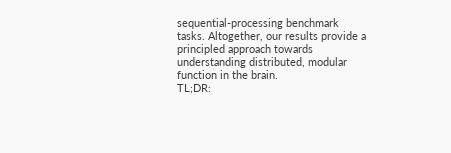sequential-processing benchmark tasks. Altogether, our results provide a principled approach towards understanding distributed, modular function in the brain.
TL;DR: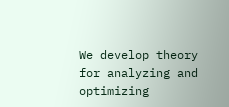We develop theory for analyzing and optimizing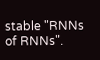stable "RNNs of RNNs".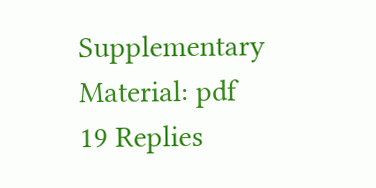Supplementary Material: pdf
19 Replies